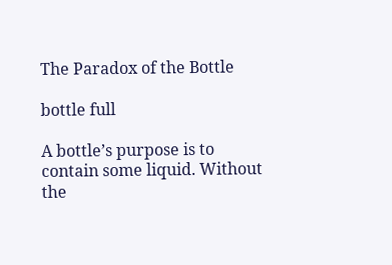The Paradox of the Bottle

bottle full

A bottle’s purpose is to contain some liquid. Without the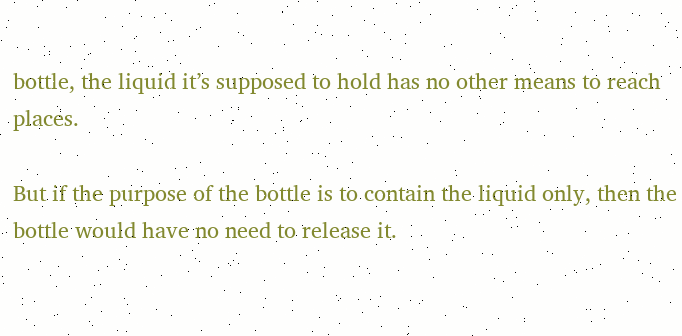bottle, the liquid it’s supposed to hold has no other means to reach places.

But if the purpose of the bottle is to contain the liquid only, then the bottle would have no need to release it.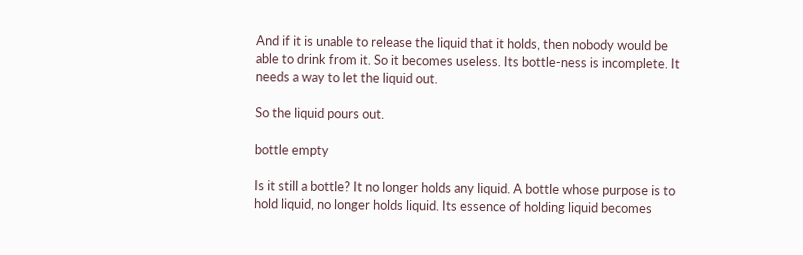And if it is unable to release the liquid that it holds, then nobody would be able to drink from it. So it becomes useless. Its bottle-ness is incomplete. It needs a way to let the liquid out.

So the liquid pours out.

bottle empty

Is it still a bottle? It no longer holds any liquid. A bottle whose purpose is to hold liquid, no longer holds liquid. Its essence of holding liquid becomes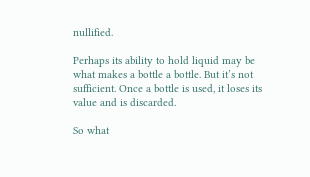nullified.

Perhaps its ability to hold liquid may be what makes a bottle a bottle. But it’s not sufficient. Once a bottle is used, it loses its value and is discarded.

So what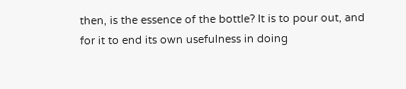then, is the essence of the bottle? It is to pour out, and for it to end its own usefulness in doing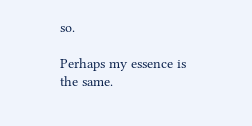so.

Perhaps my essence is the same.